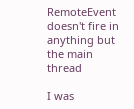RemoteEvent doesn't fire in anything but the main thread

I was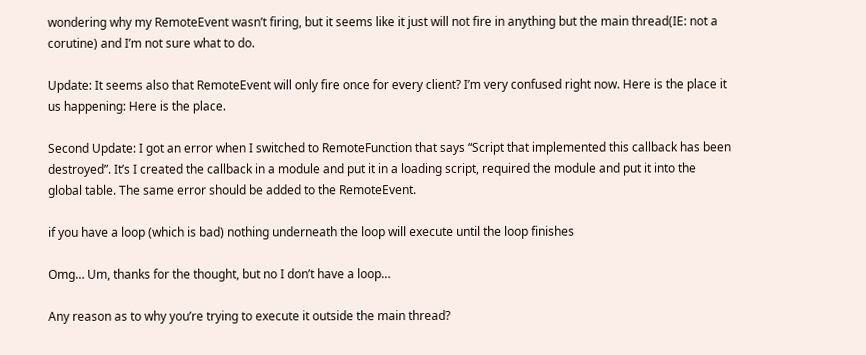wondering why my RemoteEvent wasn’t firing, but it seems like it just will not fire in anything but the main thread(IE: not a corutine) and I’m not sure what to do.

Update: It seems also that RemoteEvent will only fire once for every client? I’m very confused right now. Here is the place it us happening: Here is the place.

Second Update: I got an error when I switched to RemoteFunction that says “Script that implemented this callback has been destroyed”. It’s I created the callback in a module and put it in a loading script, required the module and put it into the global table. The same error should be added to the RemoteEvent.

if you have a loop (which is bad) nothing underneath the loop will execute until the loop finishes

Omg… Um, thanks for the thought, but no I don’t have a loop…

Any reason as to why you’re trying to execute it outside the main thread?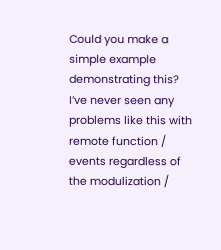Could you make a simple example demonstrating this? I’ve never seen any problems like this with remote function / events regardless of the modulization /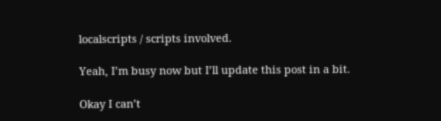localscripts / scripts involved.

Yeah, I’m busy now but I’ll update this post in a bit.

Okay I can’t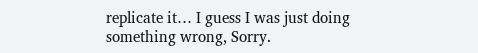replicate it… I guess I was just doing something wrong, Sorry.